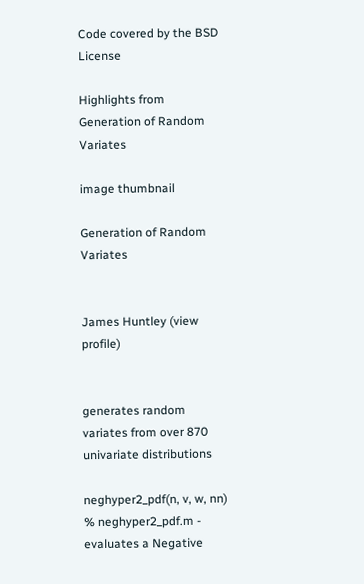Code covered by the BSD License

Highlights from
Generation of Random Variates

image thumbnail

Generation of Random Variates


James Huntley (view profile)


generates random variates from over 870 univariate distributions

neghyper2_pdf(n, v, w, nn)
% neghyper2_pdf.m - evaluates a Negative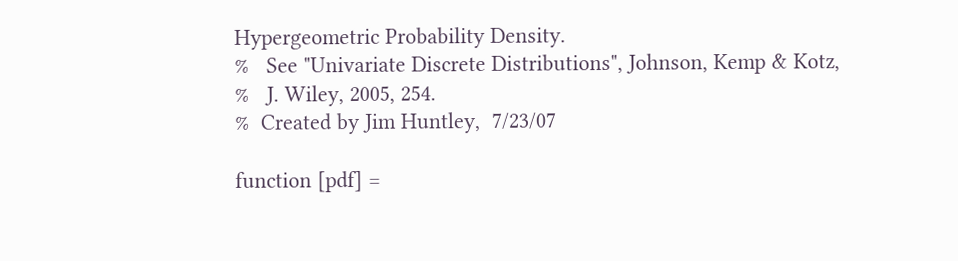Hypergeometric Probability Density.
%   See "Univariate Discrete Distributions", Johnson, Kemp & Kotz,
%   J. Wiley, 2005, 254.
%  Created by Jim Huntley,  7/23/07

function [pdf] =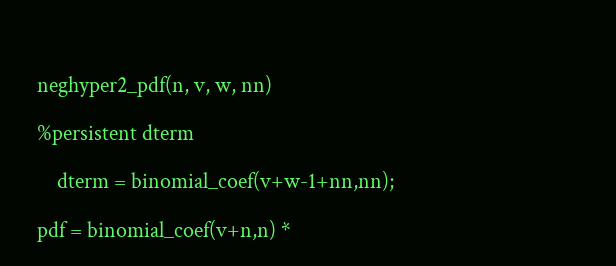neghyper2_pdf(n, v, w, nn)

%persistent dterm

    dterm = binomial_coef(v+w-1+nn,nn);

pdf = binomial_coef(v+n,n) *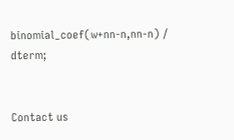binomial_coef(w+nn-n,nn-n) / dterm;


Contact us